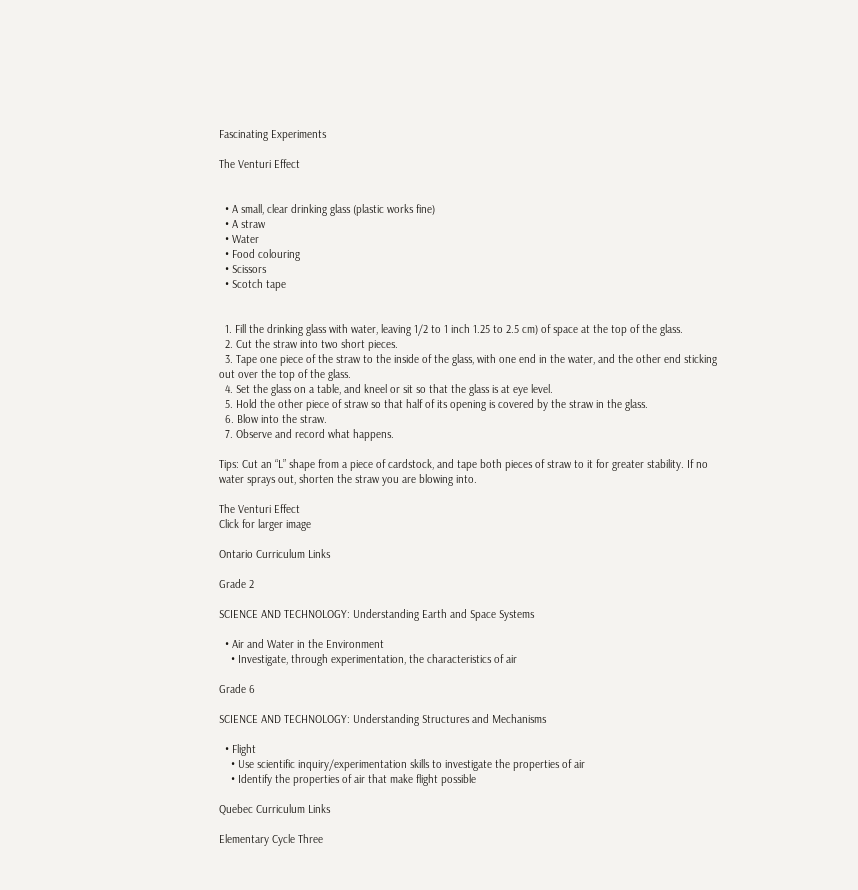Fascinating Experiments

The Venturi Effect


  • A small, clear drinking glass (plastic works fine)
  • A straw
  • Water
  • Food colouring
  • Scissors
  • Scotch tape


  1. Fill the drinking glass with water, leaving 1/2 to 1 inch 1.25 to 2.5 cm) of space at the top of the glass.
  2. Cut the straw into two short pieces.
  3. Tape one piece of the straw to the inside of the glass, with one end in the water, and the other end sticking out over the top of the glass.
  4. Set the glass on a table, and kneel or sit so that the glass is at eye level.
  5. Hold the other piece of straw so that half of its opening is covered by the straw in the glass.
  6. Blow into the straw.
  7. Observe and record what happens.

Tips: Cut an “L” shape from a piece of cardstock, and tape both pieces of straw to it for greater stability. If no water sprays out, shorten the straw you are blowing into.

The Venturi Effect
Click for larger image

Ontario Curriculum Links

Grade 2

SCIENCE AND TECHNOLOGY: Understanding Earth and Space Systems

  • Air and Water in the Environment
    • Investigate, through experimentation, the characteristics of air

Grade 6

SCIENCE AND TECHNOLOGY: Understanding Structures and Mechanisms

  • Flight
    • Use scientific inquiry/experimentation skills to investigate the properties of air
    • Identify the properties of air that make flight possible

Quebec Curriculum Links

Elementary Cycle Three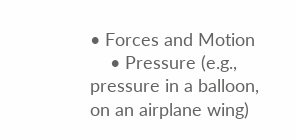• Forces and Motion
    • Pressure (e.g., pressure in a balloon, on an airplane wing)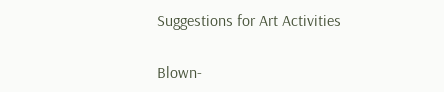Suggestions for Art Activities

Blown-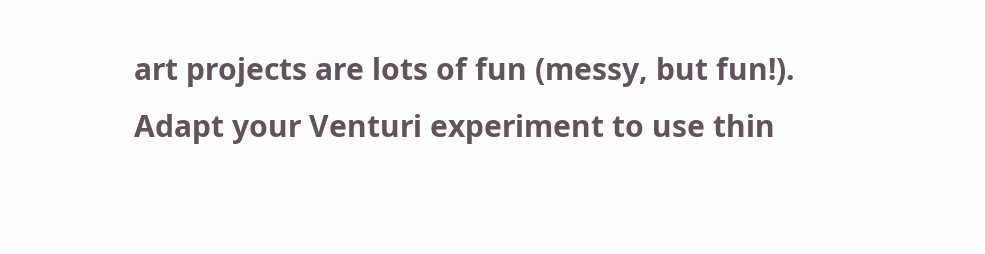art projects are lots of fun (messy, but fun!). Adapt your Venturi experiment to use thin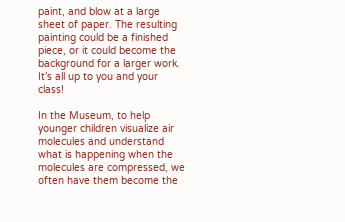paint, and blow at a large sheet of paper. The resulting painting could be a finished piece, or it could become the background for a larger work. It’s all up to you and your class!

In the Museum, to help younger children visualize air molecules and understand what is happening when the molecules are compressed, we often have them become the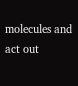molecules and act out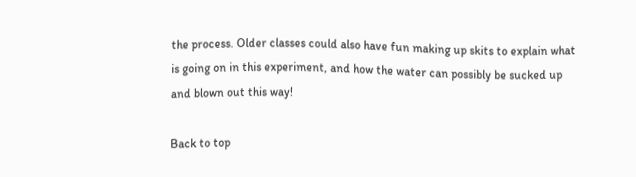the process. Older classes could also have fun making up skits to explain what is going on in this experiment, and how the water can possibly be sucked up and blown out this way!

Back to top